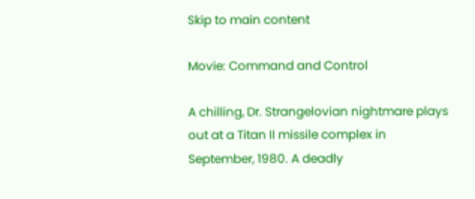Skip to main content

Movie: Command and Control

A chilling, Dr. Strangelovian nightmare plays out at a Titan II missile complex in September, 1980. A deadly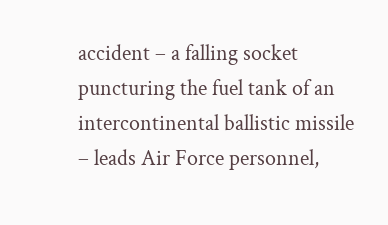accident – a falling socket puncturing the fuel tank of an intercontinental ballistic missile  – leads Air Force personnel,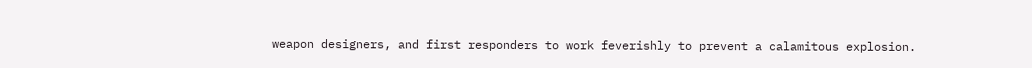weapon designers, and first responders to work feverishly to prevent a calamitous explosion.